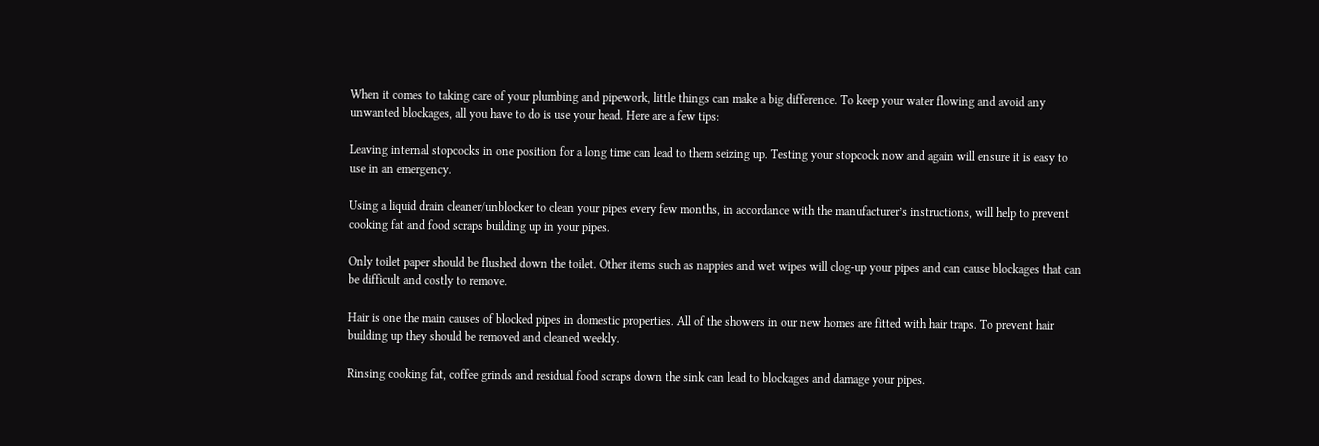When it comes to taking care of your plumbing and pipework, little things can make a big difference. To keep your water flowing and avoid any unwanted blockages, all you have to do is use your head. Here are a few tips:

Leaving internal stopcocks in one position for a long time can lead to them seizing up. Testing your stopcock now and again will ensure it is easy to use in an emergency.

Using a liquid drain cleaner/unblocker to clean your pipes every few months, in accordance with the manufacturer’s instructions, will help to prevent cooking fat and food scraps building up in your pipes.

Only toilet paper should be flushed down the toilet. Other items such as nappies and wet wipes will clog-up your pipes and can cause blockages that can be difficult and costly to remove.

Hair is one the main causes of blocked pipes in domestic properties. All of the showers in our new homes are fitted with hair traps. To prevent hair building up they should be removed and cleaned weekly.

Rinsing cooking fat, coffee grinds and residual food scraps down the sink can lead to blockages and damage your pipes.